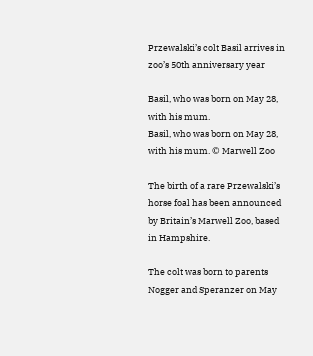Przewalski’s colt Basil arrives in zoo’s 50th anniversary year

Basil, who was born on May 28, with his mum.
Basil, who was born on May 28, with his mum. © Marwell Zoo

The birth of a rare Przewalski’s horse foal has been announced by Britain’s Marwell Zoo, based in Hampshire.

The colt was born to parents Nogger and Speranzer on May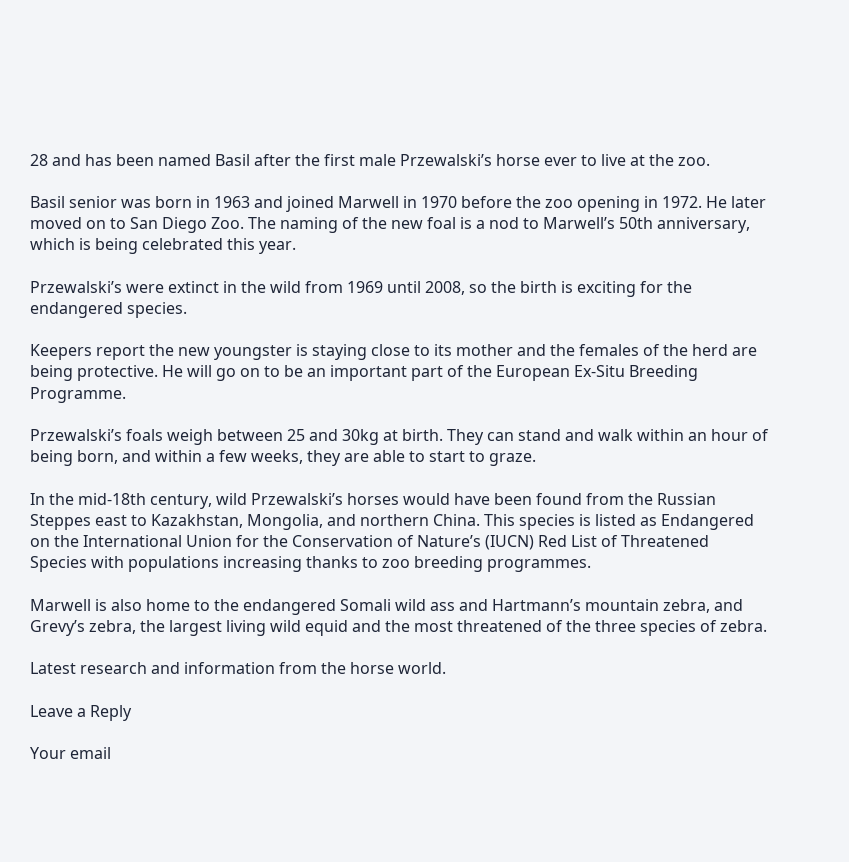28 and has been named Basil after the first male Przewalski’s horse ever to live at the zoo.

Basil senior was born in 1963 and joined Marwell in 1970 before the zoo opening in 1972. He later moved on to San Diego Zoo. The naming of the new foal is a nod to Marwell’s 50th anniversary, which is being celebrated this year.

Przewalski’s were extinct in the wild from 1969 until 2008, so the birth is exciting for the endangered species.

Keepers report the new youngster is staying close to its mother and the females of the herd are being protective. He will go on to be an important part of the European Ex-Situ Breeding Programme.

Przewalski’s foals weigh between 25 and 30kg at birth. They can stand and walk within an hour of being born, and within a few weeks, they are able to start to graze.

In the mid-18th century, wild Przewalski’s horses would have been found from the Russian Steppes east to Kazakhstan, Mongolia, and northern China. This species is listed as Endangered on the International Union for the Conservation of Nature’s (IUCN) Red List of Threatened Species with populations increasing thanks to zoo breeding programmes.

Marwell is also home to the endangered Somali wild ass and Hartmann’s mountain zebra, and Grevy’s zebra, the largest living wild equid and the most threatened of the three species of zebra.

Latest research and information from the horse world.

Leave a Reply

Your email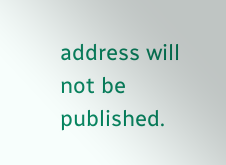address will not be published.